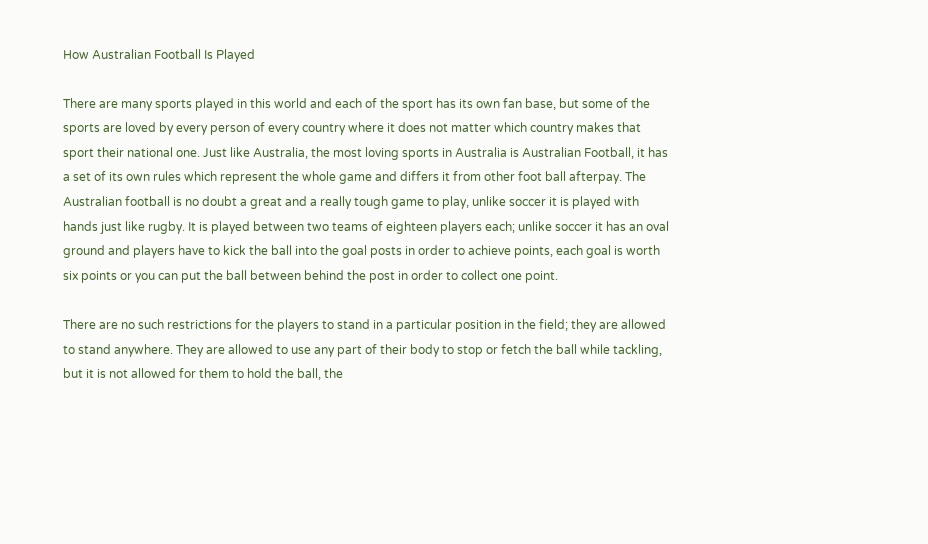How Australian Football Is Played

There are many sports played in this world and each of the sport has its own fan base, but some of the sports are loved by every person of every country where it does not matter which country makes that sport their national one. Just like Australia, the most loving sports in Australia is Australian Football, it has a set of its own rules which represent the whole game and differs it from other foot ball afterpay. The Australian football is no doubt a great and a really tough game to play, unlike soccer it is played with hands just like rugby. It is played between two teams of eighteen players each; unlike soccer it has an oval ground and players have to kick the ball into the goal posts in order to achieve points, each goal is worth six points or you can put the ball between behind the post in order to collect one point.

There are no such restrictions for the players to stand in a particular position in the field; they are allowed to stand anywhere. They are allowed to use any part of their body to stop or fetch the ball while tackling, but it is not allowed for them to hold the ball, the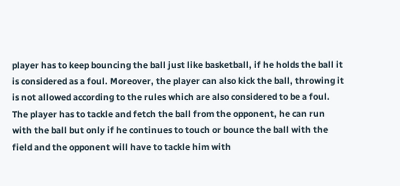player has to keep bouncing the ball just like basketball, if he holds the ball it is considered as a foul. Moreover, the player can also kick the ball, throwing it is not allowed according to the rules which are also considered to be a foul. The player has to tackle and fetch the ball from the opponent, he can run with the ball but only if he continues to touch or bounce the ball with the field and the opponent will have to tackle him with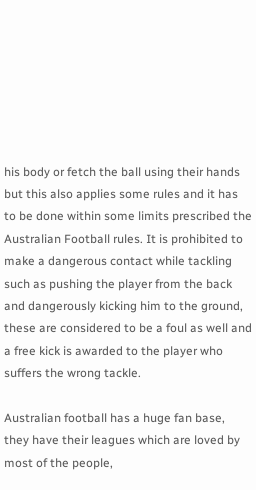his body or fetch the ball using their hands but this also applies some rules and it has to be done within some limits prescribed the Australian Football rules. It is prohibited to make a dangerous contact while tackling such as pushing the player from the back and dangerously kicking him to the ground, these are considered to be a foul as well and a free kick is awarded to the player who suffers the wrong tackle.

Australian football has a huge fan base, they have their leagues which are loved by most of the people,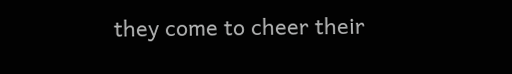they come to cheer their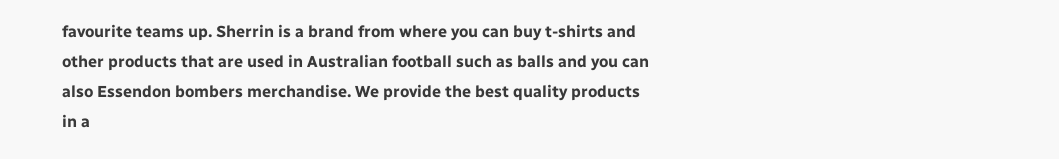favourite teams up. Sherrin is a brand from where you can buy t-shirts and other products that are used in Australian football such as balls and you can also Essendon bombers merchandise. We provide the best quality products in a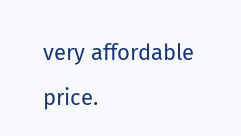very affordable price.